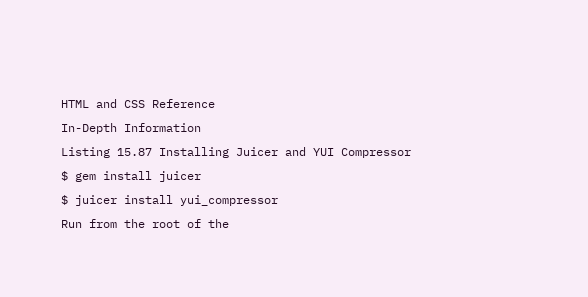HTML and CSS Reference
In-Depth Information
Listing 15.87 Installing Juicer and YUI Compressor
$ gem install juicer
$ juicer install yui_compressor
Run from the root of the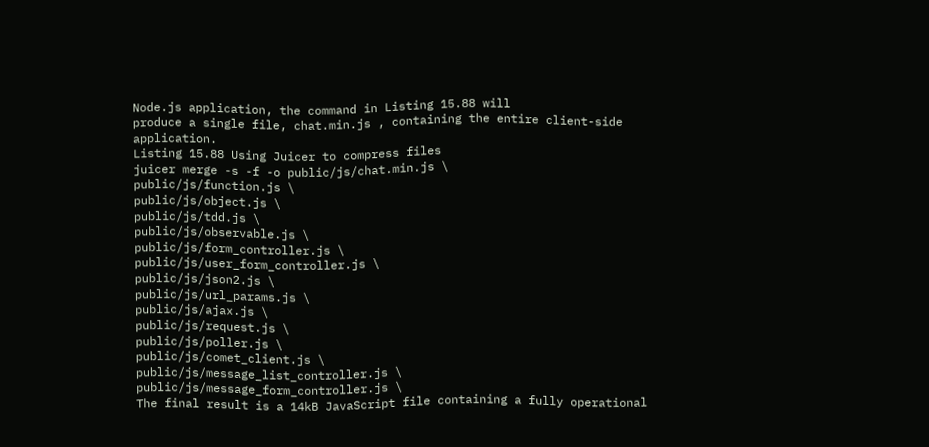Node.js application, the command in Listing 15.88 will
produce a single file, chat.min.js , containing the entire client-side application.
Listing 15.88 Using Juicer to compress files
juicer merge -s -f -o public/js/chat.min.js \
public/js/function.js \
public/js/object.js \
public/js/tdd.js \
public/js/observable.js \
public/js/form_controller.js \
public/js/user_form_controller.js \
public/js/json2.js \
public/js/url_params.js \
public/js/ajax.js \
public/js/request.js \
public/js/poller.js \
public/js/comet_client.js \
public/js/message_list_controller.js \
public/js/message_form_controller.js \
The final result is a 14kB JavaScript file containing a fully operational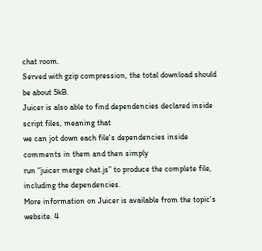chat room.
Served with gzip compression, the total download should be about 5kB.
Juicer is also able to find dependencies declared inside script files, meaning that
we can jot down each file's dependencies inside comments in them and then simply
run “juicer merge chat.js” to produce the complete file, including the dependencies.
More information on Juicer is available from the topic's website. 4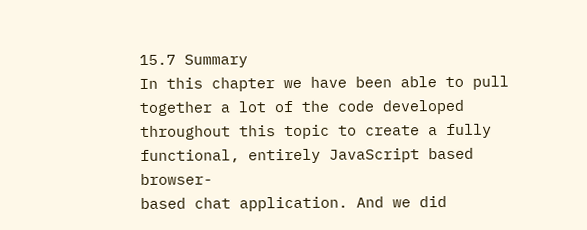15.7 Summary
In this chapter we have been able to pull together a lot of the code developed
throughout this topic to create a fully functional, entirely JavaScript based browser-
based chat application. And we did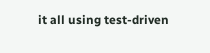it all using test-driven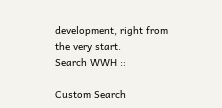development, right from
the very start.
Search WWH ::

Custom Search